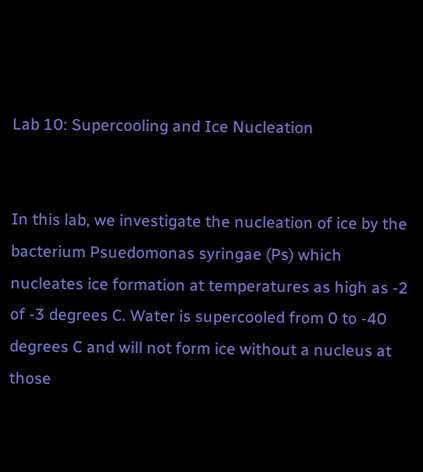Lab 10: Supercooling and Ice Nucleation


In this lab, we investigate the nucleation of ice by the bacterium Psuedomonas syringae (Ps) which nucleates ice formation at temperatures as high as -2 of -3 degrees C. Water is supercooled from 0 to -40 degrees C and will not form ice without a nucleus at those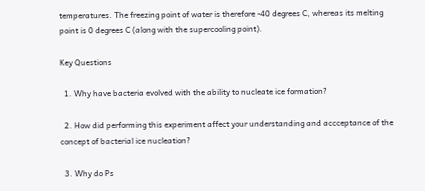temperatures. The freezing point of water is therefore -40 degrees C, whereas its melting point is 0 degrees C (along with the supercooling point).

Key Questions

  1. Why have bacteria evolved with the ability to nucleate ice formation?

  2. How did performing this experiment affect your understanding and accceptance of the concept of bacterial ice nucleation?

  3. Why do Ps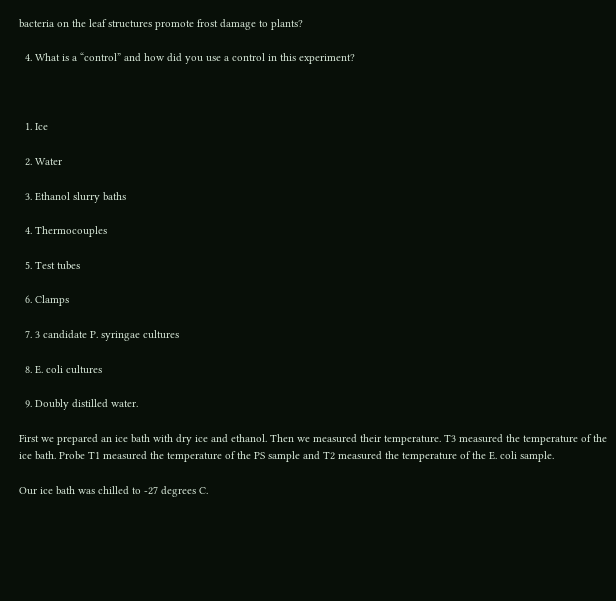bacteria on the leaf structures promote frost damage to plants?

  4. What is a “control” and how did you use a control in this experiment?



  1. Ice

  2. Water

  3. Ethanol slurry baths

  4. Thermocouples

  5. Test tubes

  6. Clamps

  7. 3 candidate P. syringae cultures

  8. E. coli cultures

  9. Doubly distilled water.

First we prepared an ice bath with dry ice and ethanol. Then we measured their temperature. T3 measured the temperature of the ice bath. Probe T1 measured the temperature of the PS sample and T2 measured the temperature of the E. coli sample.

Our ice bath was chilled to -27 degrees C.